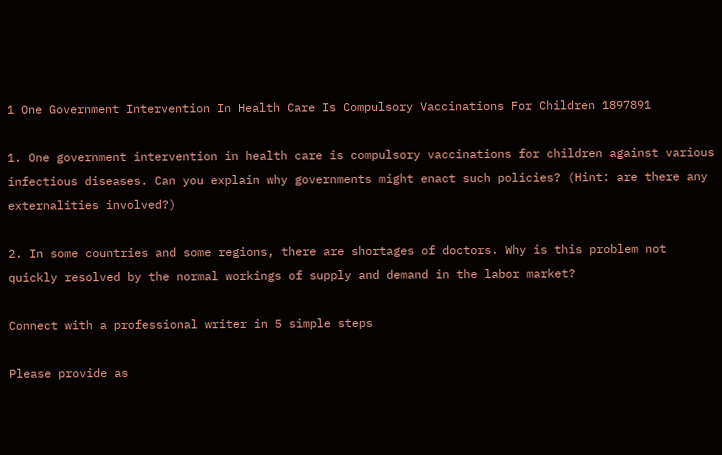1 One Government Intervention In Health Care Is Compulsory Vaccinations For Children 1897891

1. One government intervention in health care is compulsory vaccinations for children against various infectious diseases. Can you explain why governments might enact such policies? (Hint: are there any externalities involved?)

2. In some countries and some regions, there are shortages of doctors. Why is this problem not quickly resolved by the normal workings of supply and demand in the labor market?

Connect with a professional writer in 5 simple steps

Please provide as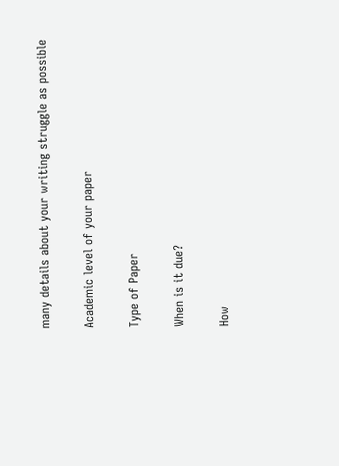many details about your writing struggle as possible

Academic level of your paper

Type of Paper

When is it due?

How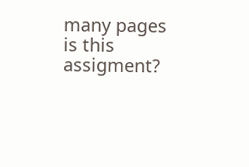many pages is this assigment?